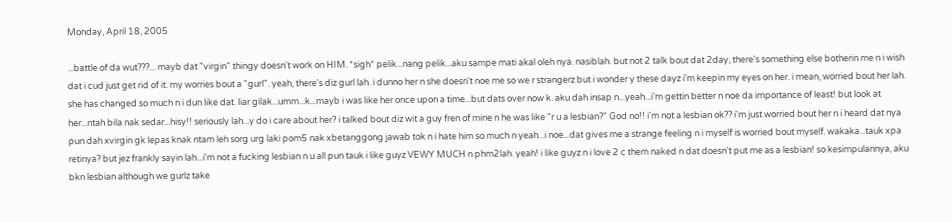Monday, April 18, 2005

...battle of da wut???... mayb dat "virgin" thingy doesn't work on HIM. *sigh* pelik...nang pelik...aku sampe mati akal oleh nya. nasiblah. but not 2 talk bout dat 2day, there's something else botherin me n i wish dat i cud just get rid of it. my worries bout a "gurl". yeah, there's diz gurl lah. i dunno her n she doesn't noe me so we r strangerz but i wonder y these dayz i'm keepin my eyes on her. i mean, worried bout her lah. she has changed so much n i dun like dat. liar gilak...umm...k...mayb i was like her once upon a time...but dats over now k. aku dah insap n...yeah...i'm gettin better n noe da importance of least! but look at her...ntah bila nak sedar...hisy!! seriously lah...y do i care about her? i talked bout diz wit a guy fren of mine n he was like "r u a lesbian?" God no!! i'm not a lesbian ok?? i'm just worried bout her n i heard dat nya pun dah xvirgin gk lepas knak ntam leh sorg urg laki pom5 nak xbetanggong jawab tok n i hate him so much n yeah...i noe...dat gives me a strange feeling n i myself is worried bout myself. wakaka...tauk xpa retinya? but jez frankly sayin lah...i'm not a fucking lesbian n u all pun tauk i like guyz VEWY MUCH n phm2lah. yeah! i like guyz n i love 2 c them naked n dat doesn't put me as a lesbian! so kesimpulannya, aku bkn lesbian although we gurlz take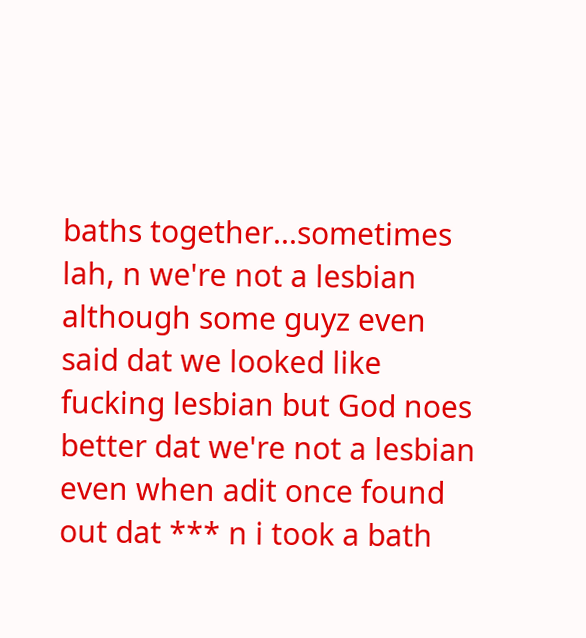baths together...sometimes lah, n we're not a lesbian although some guyz even said dat we looked like fucking lesbian but God noes better dat we're not a lesbian even when adit once found out dat *** n i took a bath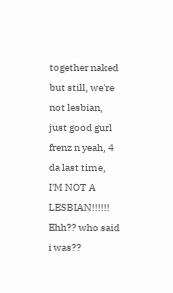together naked but still, we're not lesbian, just good gurl frenz n yeah, 4 da last time, I'M NOT A LESBIAN!!!!!! Ehh?? who said i was??